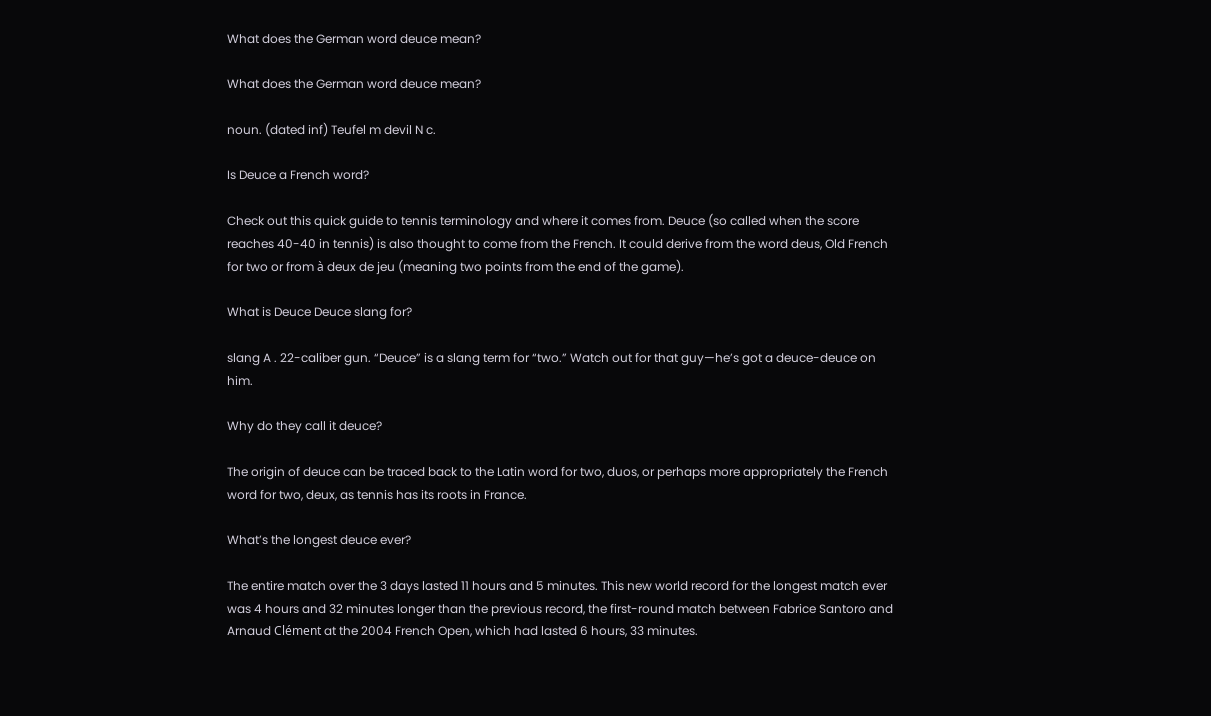What does the German word deuce mean?

What does the German word deuce mean?

noun. (dated inf) Teufel m devil N c.

Is Deuce a French word?

Check out this quick guide to tennis terminology and where it comes from. Deuce (so called when the score reaches 40-40 in tennis) is also thought to come from the French. It could derive from the word deus, Old French for two or from à deux de jeu (meaning two points from the end of the game).

What is Deuce Deuce slang for?

slang A . 22-caliber gun. “Deuce” is a slang term for “two.” Watch out for that guy—he’s got a deuce-deuce on him.

Why do they call it deuce?

The origin of deuce can be traced back to the Latin word for two, duos, or perhaps more appropriately the French word for two, deux, as tennis has its roots in France.

What’s the longest deuce ever?

The entire match over the 3 days lasted 11 hours and 5 minutes. This new world record for the longest match ever was 4 hours and 32 minutes longer than the previous record, the first-round match between Fabrice Santoro and Arnaud Clément at the 2004 French Open, which had lasted 6 hours, 33 minutes.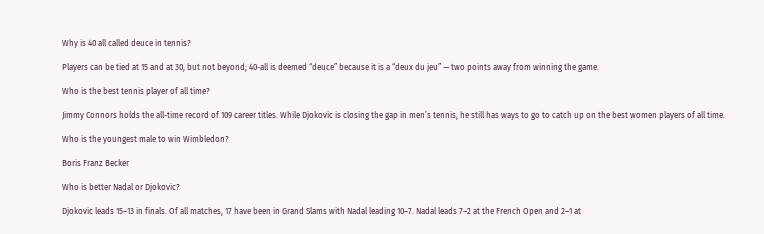Why is 40 all called deuce in tennis?

Players can be tied at 15 and at 30, but not beyond; 40-all is deemed “deuce” because it is a “deux du jeu” — two points away from winning the game.

Who is the best tennis player of all time?

Jimmy Connors holds the all-time record of 109 career titles. While Djokovic is closing the gap in men’s tennis, he still has ways to go to catch up on the best women players of all time.

Who is the youngest male to win Wimbledon?

Boris Franz Becker

Who is better Nadal or Djokovic?

Djokovic leads 15–13 in finals. Of all matches, 17 have been in Grand Slams with Nadal leading 10–7. Nadal leads 7–2 at the French Open and 2–1 at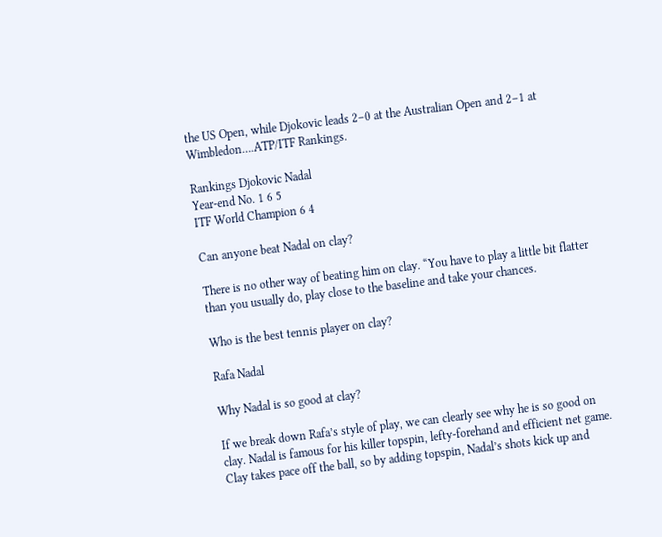the US Open, while Djokovic leads 2–0 at the Australian Open and 2–1 at Wimbledon….ATP/ITF Rankings.

Rankings Djokovic Nadal
Year-end No. 1 6 5
ITF World Champion 6 4

Can anyone beat Nadal on clay?

There is no other way of beating him on clay. “You have to play a little bit flatter than you usually do, play close to the baseline and take your chances.

Who is the best tennis player on clay?

Rafa Nadal

Why Nadal is so good at clay?

If we break down Rafa’s style of play, we can clearly see why he is so good on clay. Nadal is famous for his killer topspin, lefty-forehand and efficient net game. Clay takes pace off the ball, so by adding topspin, Nadal’s shots kick up and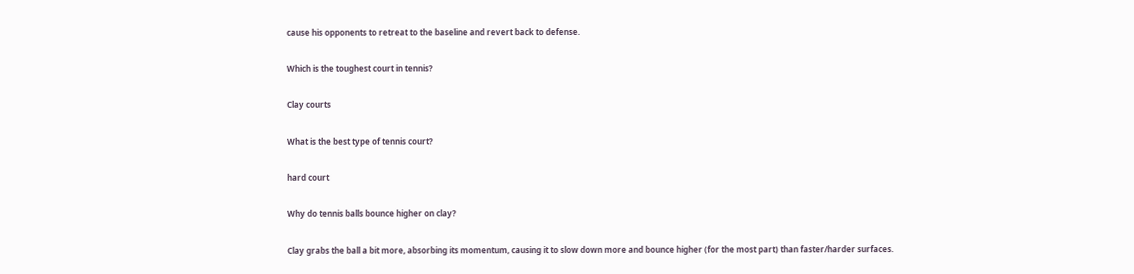cause his opponents to retreat to the baseline and revert back to defense.

Which is the toughest court in tennis?

Clay courts

What is the best type of tennis court?

hard court

Why do tennis balls bounce higher on clay?

Clay grabs the ball a bit more, absorbing its momentum, causing it to slow down more and bounce higher (for the most part) than faster/harder surfaces.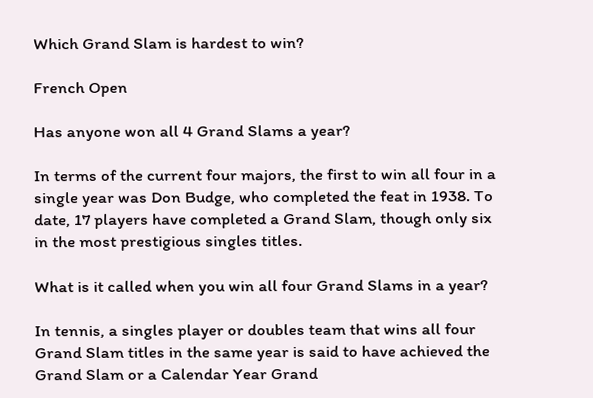Which Grand Slam is hardest to win?

French Open

Has anyone won all 4 Grand Slams a year?

In terms of the current four majors, the first to win all four in a single year was Don Budge, who completed the feat in 1938. To date, 17 players have completed a Grand Slam, though only six in the most prestigious singles titles.

What is it called when you win all four Grand Slams in a year?

In tennis, a singles player or doubles team that wins all four Grand Slam titles in the same year is said to have achieved the Grand Slam or a Calendar Year Grand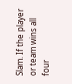Slam. If the player or team wins all four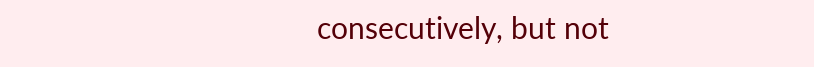consecutively, but not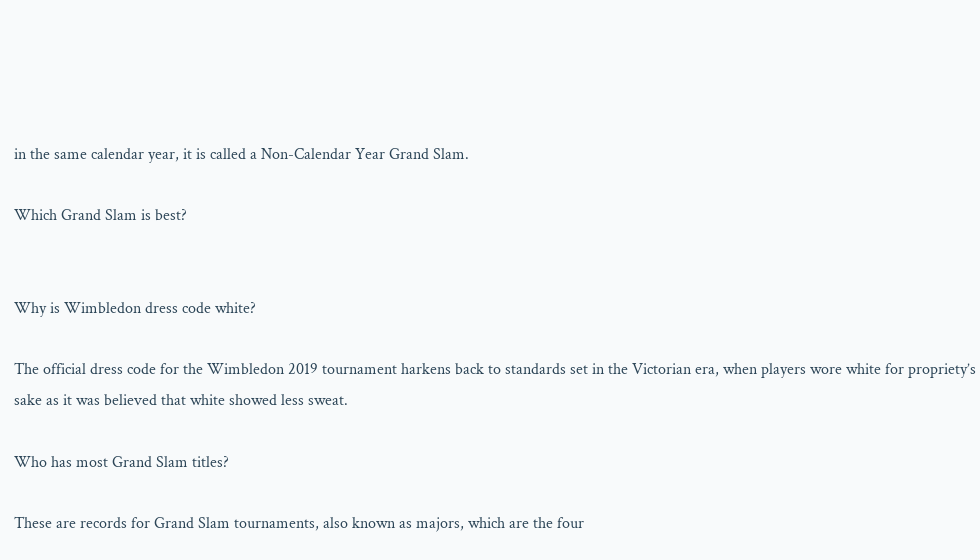in the same calendar year, it is called a Non-Calendar Year Grand Slam.

Which Grand Slam is best?


Why is Wimbledon dress code white?

The official dress code for the Wimbledon 2019 tournament harkens back to standards set in the Victorian era, when players wore white for propriety’s sake as it was believed that white showed less sweat.

Who has most Grand Slam titles?

These are records for Grand Slam tournaments, also known as majors, which are the four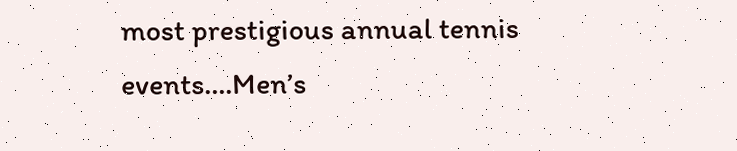most prestigious annual tennis events….Men’s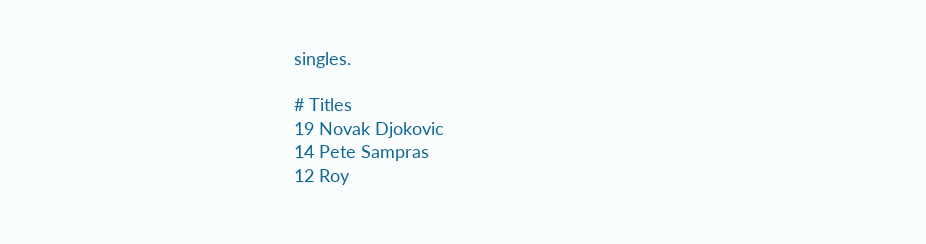singles.

# Titles
19 Novak Djokovic
14 Pete Sampras
12 Roy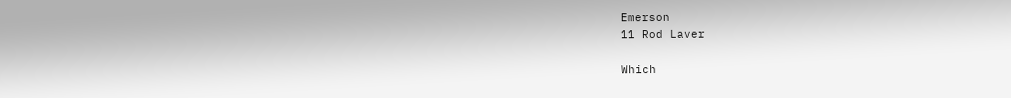Emerson
11 Rod Laver

Which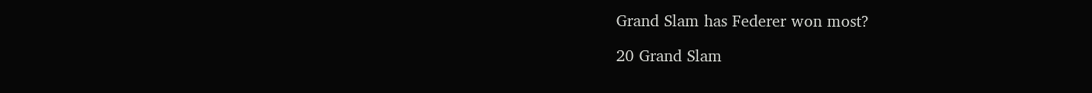Grand Slam has Federer won most?

20 Grand Slam